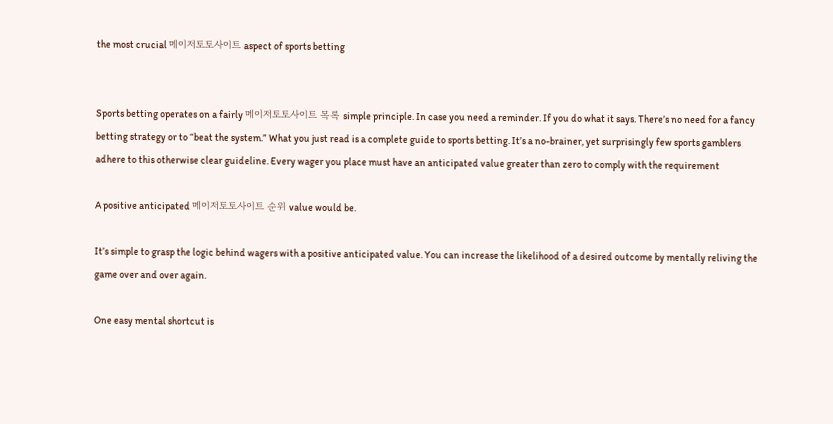the most crucial 메이저토토사이트 aspect of sports betting


Sports betting operates on a fairly 메이저토토사이트 목록 simple principle. In case you need a reminder. If you do what it says. There’s no need for a fancy betting strategy or to “beat the system.” What you just read is a complete guide to sports betting. It’s a no-brainer, yet surprisingly few sports gamblers adhere to this otherwise clear guideline. Every wager you place must have an anticipated value greater than zero to comply with the requirement

A positive anticipated 메이저토토사이트 순위 value would be.

It’s simple to grasp the logic behind wagers with a positive anticipated value. You can increase the likelihood of a desired outcome by mentally reliving the game over and over again.

One easy mental shortcut is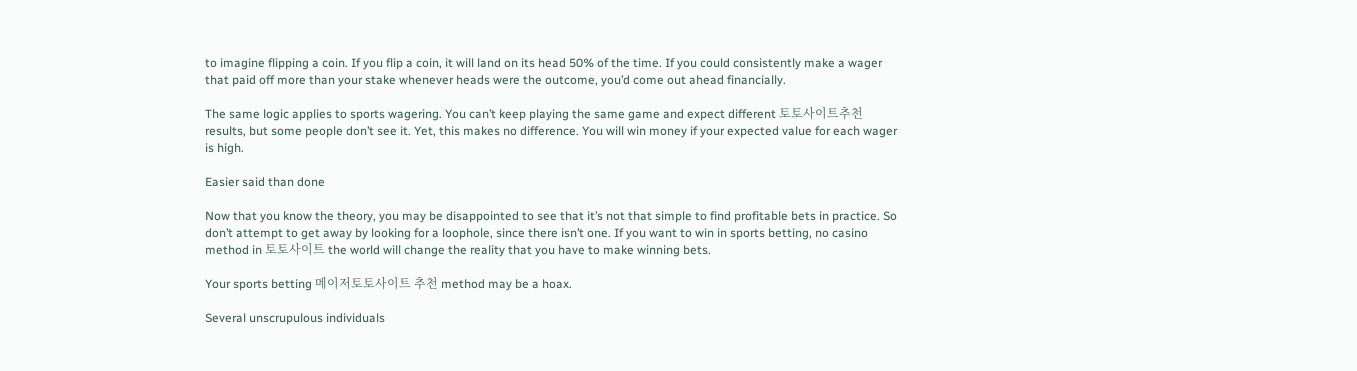to imagine flipping a coin. If you flip a coin, it will land on its head 50% of the time. If you could consistently make a wager that paid off more than your stake whenever heads were the outcome, you’d come out ahead financially.

The same logic applies to sports wagering. You can’t keep playing the same game and expect different 토토사이트추천 results, but some people don’t see it. Yet, this makes no difference. You will win money if your expected value for each wager is high.

Easier said than done

Now that you know the theory, you may be disappointed to see that it’s not that simple to find profitable bets in practice. So don’t attempt to get away by looking for a loophole, since there isn’t one. If you want to win in sports betting, no casino method in 토토사이트 the world will change the reality that you have to make winning bets.

Your sports betting 메이저토토사이트 추천 method may be a hoax.

Several unscrupulous individuals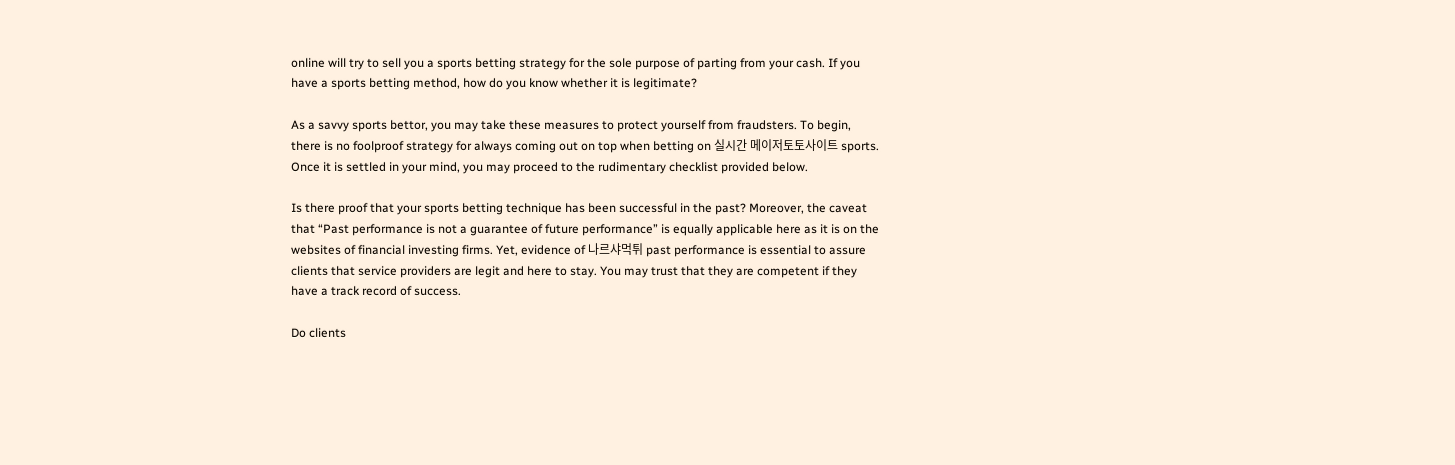online will try to sell you a sports betting strategy for the sole purpose of parting from your cash. If you have a sports betting method, how do you know whether it is legitimate?

As a savvy sports bettor, you may take these measures to protect yourself from fraudsters. To begin, there is no foolproof strategy for always coming out on top when betting on 실시간 메이저토토사이트 sports. Once it is settled in your mind, you may proceed to the rudimentary checklist provided below.

Is there proof that your sports betting technique has been successful in the past? Moreover, the caveat that “Past performance is not a guarantee of future performance” is equally applicable here as it is on the websites of financial investing firms. Yet, evidence of 나르샤먹튀 past performance is essential to assure clients that service providers are legit and here to stay. You may trust that they are competent if they have a track record of success.

Do clients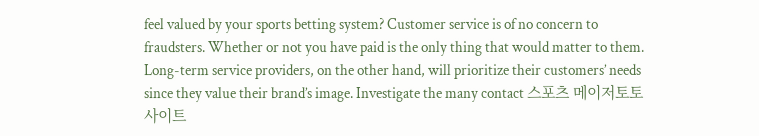feel valued by your sports betting system? Customer service is of no concern to fraudsters. Whether or not you have paid is the only thing that would matter to them. Long-term service providers, on the other hand, will prioritize their customers’ needs since they value their brand’s image. Investigate the many contact 스포츠 메이저토토사이트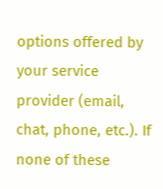options offered by your service provider (email, chat, phone, etc.). If none of these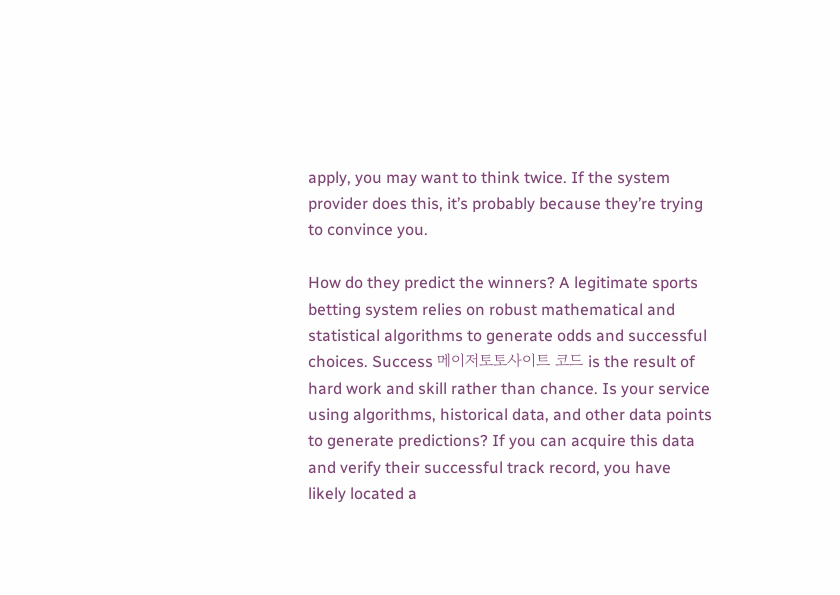apply, you may want to think twice. If the system provider does this, it’s probably because they’re trying to convince you.

How do they predict the winners? A legitimate sports betting system relies on robust mathematical and statistical algorithms to generate odds and successful choices. Success 메이저토토사이트 코드 is the result of hard work and skill rather than chance. Is your service using algorithms, historical data, and other data points to generate predictions? If you can acquire this data and verify their successful track record, you have likely located a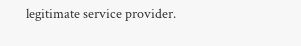legitimate service provider.